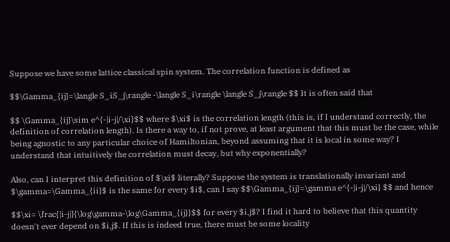Suppose we have some lattice classical spin system. The correlation function is defined as

$$\Gamma_{ij}=\langle S_iS_j\rangle -\langle S_i\rangle \langle S_j\rangle $$ It is often said that

$$ \Gamma_{ij}\sim e^{-|i-j|/\xi}$$ where $\xi$ is the correlation length (this is, if I understand correctly, the definition of correlation length). Is there a way to, if not prove, at least argument that this must be the case, while being agnostic to any particular choice of Hamiltonian, beyond assuming that it is local in some way? I understand that intuitively the correlation must decay, but why exponentially?

Also, can I interpret this definition of $\xi$ literally? Suppose the system is translationally invariant and $\gamma=\Gamma_{ii}$ is the same for every $i$, can I say $$\Gamma_{ij}=\gamma e^{-|i-j|/\xi} $$ and hence

$$\xi= \frac{|i-j|}{\log\gamma-\log\Gamma_{ij}}$$ for every $i,j$? I find it hard to believe that this quantity doesn't ever depend on $i,j$. If this is indeed true, there must be some locality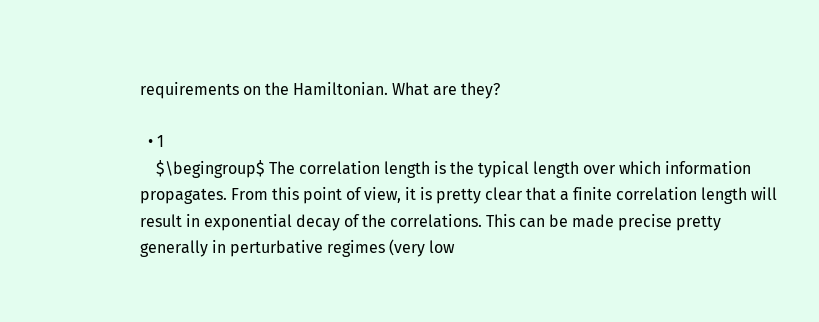requirements on the Hamiltonian. What are they?

  • 1
    $\begingroup$ The correlation length is the typical length over which information propagates. From this point of view, it is pretty clear that a finite correlation length will result in exponential decay of the correlations. This can be made precise pretty generally in perturbative regimes (very low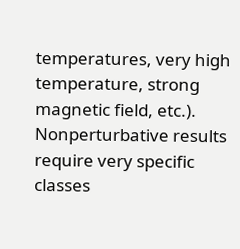temperatures, very high temperature, strong magnetic field, etc.). Nonperturbative results require very specific classes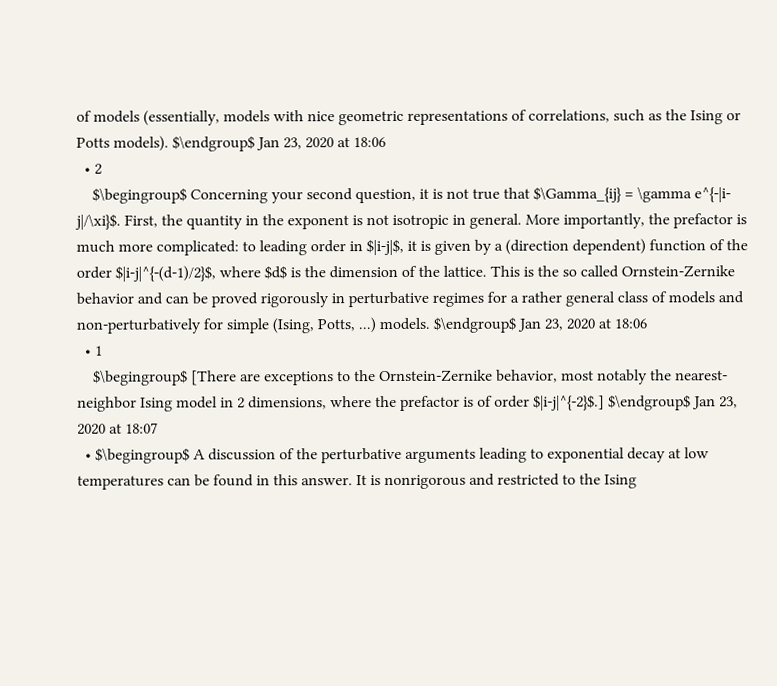of models (essentially, models with nice geometric representations of correlations, such as the Ising or Potts models). $\endgroup$ Jan 23, 2020 at 18:06
  • 2
    $\begingroup$ Concerning your second question, it is not true that $\Gamma_{ij} = \gamma e^{-|i-j|/\xi}$. First, the quantity in the exponent is not isotropic in general. More importantly, the prefactor is much more complicated: to leading order in $|i-j|$, it is given by a (direction dependent) function of the order $|i-j|^{-(d-1)/2}$, where $d$ is the dimension of the lattice. This is the so called Ornstein-Zernike behavior and can be proved rigorously in perturbative regimes for a rather general class of models and non-perturbatively for simple (Ising, Potts, ...) models. $\endgroup$ Jan 23, 2020 at 18:06
  • 1
    $\begingroup$ [There are exceptions to the Ornstein-Zernike behavior, most notably the nearest-neighbor Ising model in 2 dimensions, where the prefactor is of order $|i-j|^{-2}$.] $\endgroup$ Jan 23, 2020 at 18:07
  • $\begingroup$ A discussion of the perturbative arguments leading to exponential decay at low temperatures can be found in this answer. It is nonrigorous and restricted to the Ising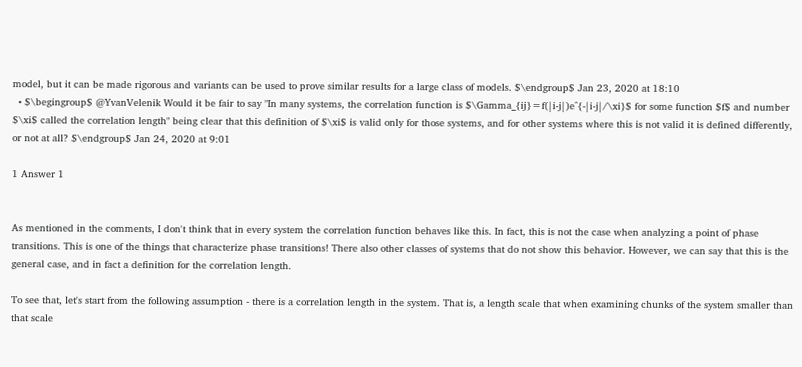model, but it can be made rigorous and variants can be used to prove similar results for a large class of models. $\endgroup$ Jan 23, 2020 at 18:10
  • $\begingroup$ @YvanVelenik Would it be fair to say "In many systems, the correlation function is $\Gamma_{ij}=f(|i-j|)e^{-|i-j|/\xi}$ for some function $f$ and number $\xi$ called the correlation length" being clear that this definition of $\xi$ is valid only for those systems, and for other systems where this is not valid it is defined differently, or not at all? $\endgroup$ Jan 24, 2020 at 9:01

1 Answer 1


As mentioned in the comments, I don't think that in every system the correlation function behaves like this. In fact, this is not the case when analyzing a point of phase transitions. This is one of the things that characterize phase transitions! There also other classes of systems that do not show this behavior. However, we can say that this is the general case, and in fact a definition for the correlation length.

To see that, let's start from the following assumption - there is a correlation length in the system. That is, a length scale that when examining chunks of the system smaller than that scale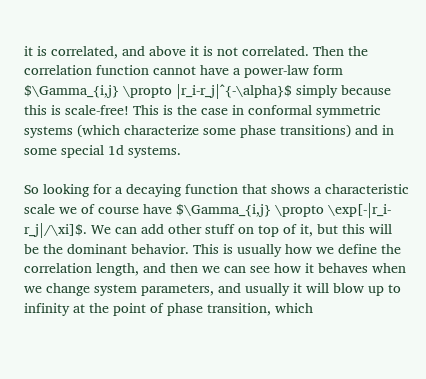it is correlated, and above it is not correlated. Then the correlation function cannot have a power-law form $\Gamma_{i,j} \propto |r_i-r_j|^{-\alpha}$ simply because this is scale-free! This is the case in conformal symmetric systems (which characterize some phase transitions) and in some special 1d systems.

So looking for a decaying function that shows a characteristic scale we of course have $\Gamma_{i,j} \propto \exp[-|r_i-r_j|/\xi]$. We can add other stuff on top of it, but this will be the dominant behavior. This is usually how we define the correlation length, and then we can see how it behaves when we change system parameters, and usually it will blow up to infinity at the point of phase transition, which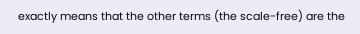exactly means that the other terms (the scale-free) are the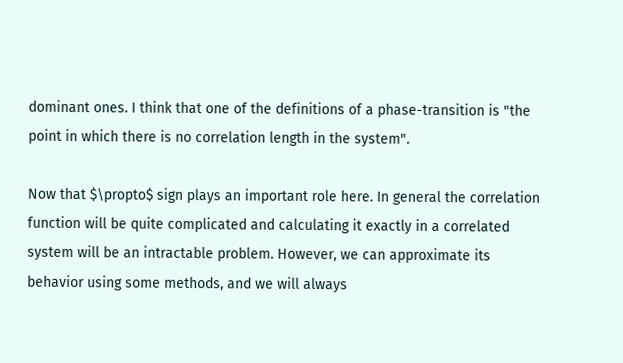dominant ones. I think that one of the definitions of a phase-transition is "the point in which there is no correlation length in the system".

Now that $\propto$ sign plays an important role here. In general the correlation function will be quite complicated and calculating it exactly in a correlated system will be an intractable problem. However, we can approximate its behavior using some methods, and we will always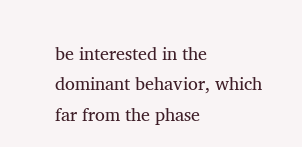be interested in the dominant behavior, which far from the phase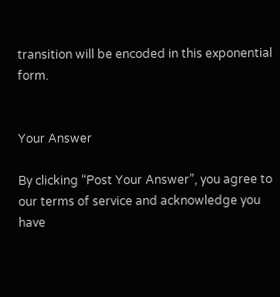transition will be encoded in this exponential form.


Your Answer

By clicking “Post Your Answer”, you agree to our terms of service and acknowledge you have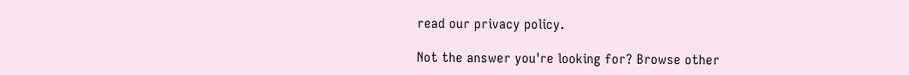read our privacy policy.

Not the answer you're looking for? Browse other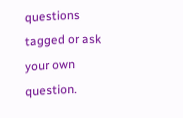questions tagged or ask your own question.